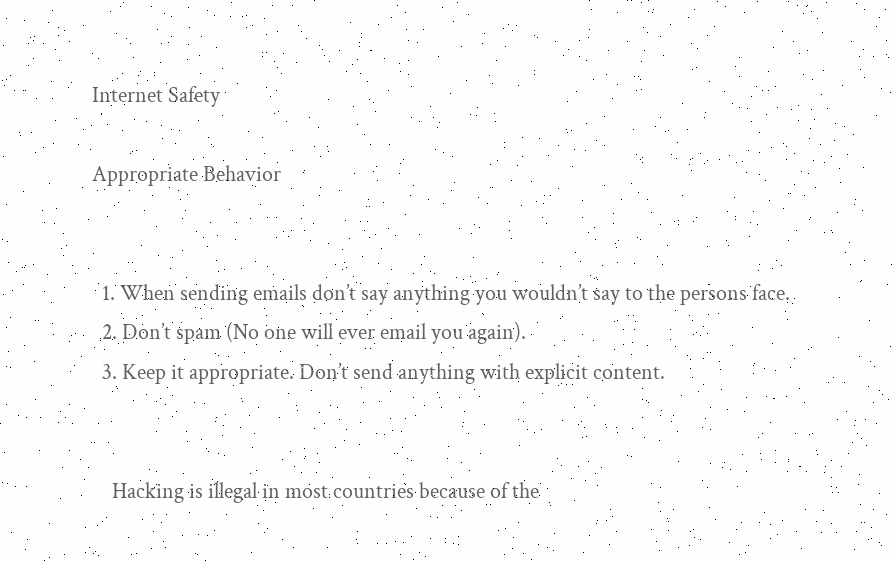Internet Safety

Appropriate Behavior


  1. When sending emails don’t say anything you wouldn’t say to the persons face.
  2. Don’t spam (No one will ever email you again).
  3. Keep it appropriate. Don’t send anything with explicit content.


    Hacking is illegal in most countries because of the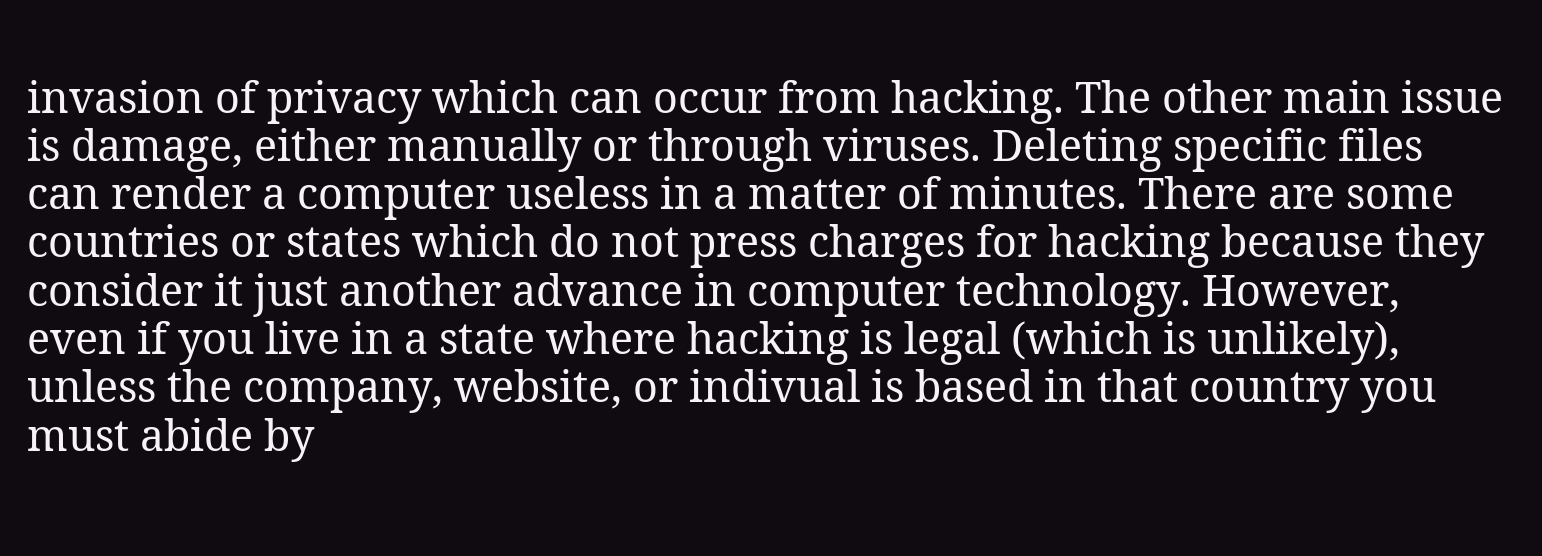invasion of privacy which can occur from hacking. The other main issue is damage, either manually or through viruses. Deleting specific files can render a computer useless in a matter of minutes. There are some countries or states which do not press charges for hacking because they consider it just another advance in computer technology. However, even if you live in a state where hacking is legal (which is unlikely), unless the company, website, or indivual is based in that country you must abide by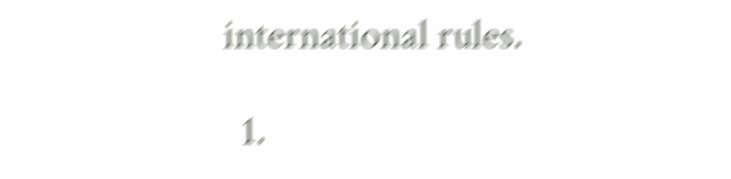international rules.

  1.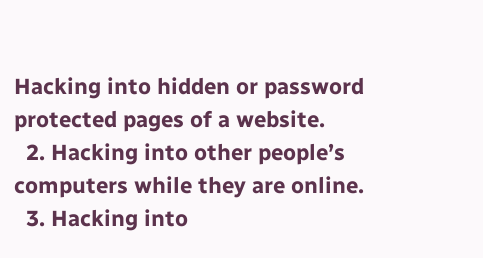Hacking into hidden or password protected pages of a website.
  2. Hacking into other people’s computers while they are online.
  3. Hacking into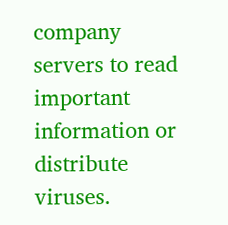company servers to read important information or distribute viruses.